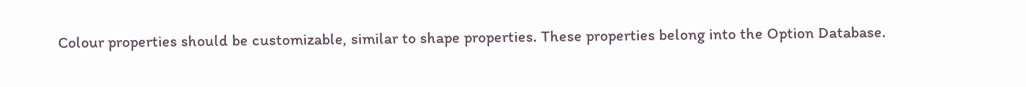Colour properties should be customizable, similar to shape properties. These properties belong into the Option Database.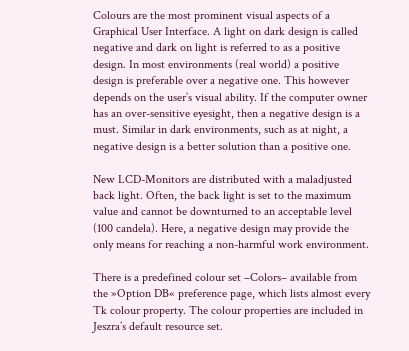Colours are the most prominent visual aspects of a Graphical User Interface. A light on dark design is called negative and dark on light is referred to as a positive design. In most environments (real world) a positive design is preferable over a negative one. This however depends on the user’s visual ability. If the computer owner has an over-sensitive eyesight, then a negative design is a must. Similar in dark environments, such as at night, a negative design is a better solution than a positive one.

New LCD-Monitors are distributed with a maladjusted back light. Often, the back light is set to the maximum value and cannot be downturned to an acceptable level (100 candela). Here, a negative design may provide the only means for reaching a non-harmful work environment.

There is a predefined colour set –Colors– available from the »Option DB« preference page, which lists almost every Tk colour property. The colour properties are included in Jeszra’s default resource set.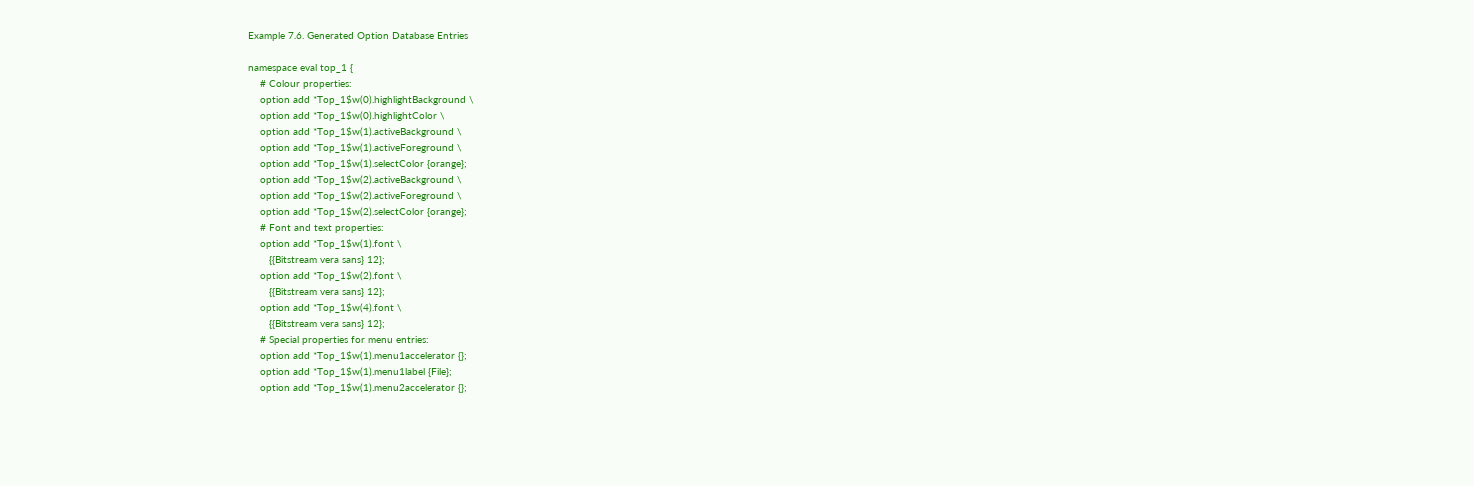Example 7.6. Generated Option Database Entries

namespace eval top_1 {
    # Colour properties:
    option add *Top_1$w(0).highlightBackground \
    option add *Top_1$w(0).highlightColor \
    option add *Top_1$w(1).activeBackground \
    option add *Top_1$w(1).activeForeground \
    option add *Top_1$w(1).selectColor {orange};
    option add *Top_1$w(2).activeBackground \
    option add *Top_1$w(2).activeForeground \
    option add *Top_1$w(2).selectColor {orange};
    # Font and text properties:
    option add *Top_1$w(1).font \
       {{Bitstream vera sans} 12};
    option add *Top_1$w(2).font \
       {{Bitstream vera sans} 12};
    option add *Top_1$w(4).font \
       {{Bitstream vera sans} 12};
    # Special properties for menu entries:
    option add *Top_1$w(1).menu1accelerator {};
    option add *Top_1$w(1).menu1label {File};
    option add *Top_1$w(1).menu2accelerator {};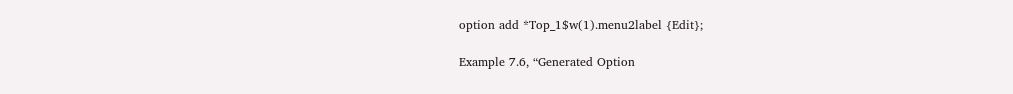option add *Top_1$w(1).menu2label {Edit};

Example 7.6, “Generated Option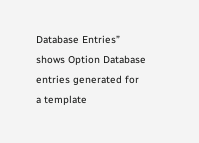Database Entries” shows Option Database entries generated for a template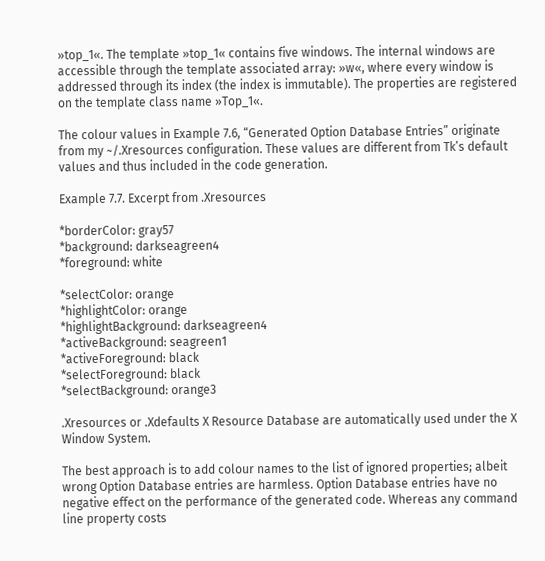»top_1«. The template »top_1« contains five windows. The internal windows are accessible through the template associated array: »w«, where every window is addressed through its index (the index is immutable). The properties are registered on the template class name »Top_1«.

The colour values in Example 7.6, “Generated Option Database Entries” originate from my ~/.Xresources configuration. These values are different from Tk’s default values and thus included in the code generation.

Example 7.7. Excerpt from .Xresources

*borderColor: gray57
*background: darkseagreen4
*foreground: white

*selectColor: orange
*highlightColor: orange
*highlightBackground: darkseagreen4
*activeBackground: seagreen1
*activeForeground: black
*selectForeground: black
*selectBackground: orange3

.Xresources or .Xdefaults X Resource Database are automatically used under the X Window System.

The best approach is to add colour names to the list of ignored properties; albeit wrong Option Database entries are harmless. Option Database entries have no negative effect on the performance of the generated code. Whereas any command line property costs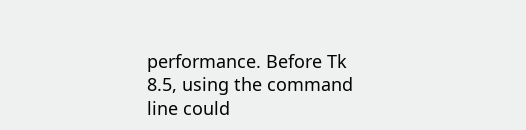performance. Before Tk 8.5, using the command line could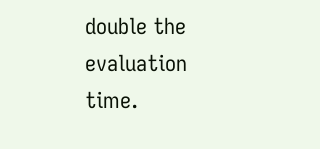double the evaluation time.